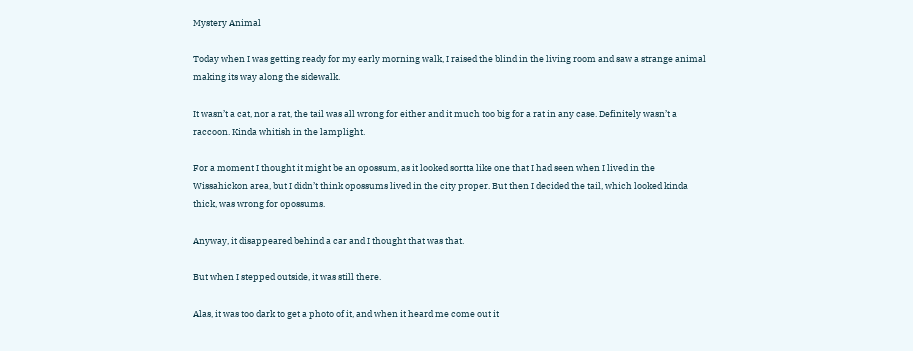Mystery Animal

Today when I was getting ready for my early morning walk, I raised the blind in the living room and saw a strange animal making its way along the sidewalk.

It wasn’t a cat, nor a rat, the tail was all wrong for either and it much too big for a rat in any case. Definitely wasn’t a raccoon. Kinda whitish in the lamplight.

For a moment I thought it might be an opossum, as it looked sortta like one that I had seen when I lived in the Wissahickon area, but I didn’t think opossums lived in the city proper. But then I decided the tail, which looked kinda thick, was wrong for opossums.

Anyway, it disappeared behind a car and I thought that was that.

But when I stepped outside, it was still there.

Alas, it was too dark to get a photo of it, and when it heard me come out it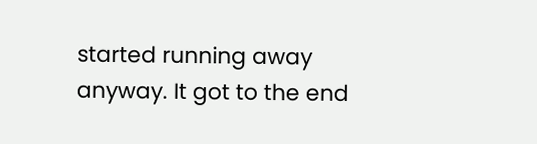started running away anyway. It got to the end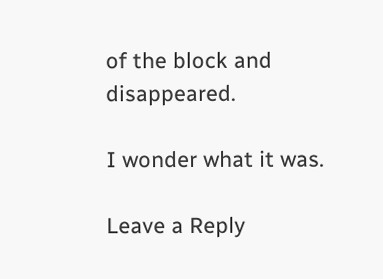of the block and disappeared.

I wonder what it was.

Leave a Reply